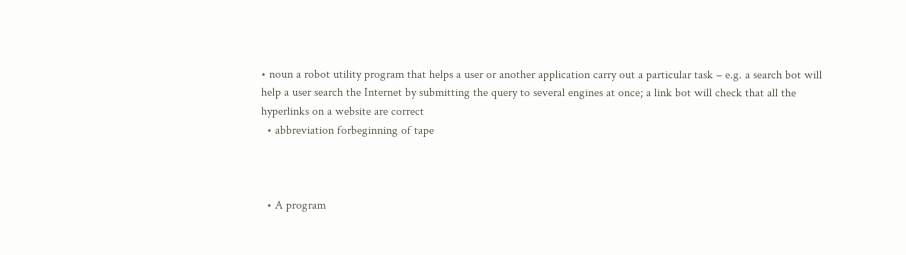• noun a robot utility program that helps a user or another application carry out a particular task – e.g. a search bot will help a user search the Internet by submitting the query to several engines at once; a link bot will check that all the hyperlinks on a website are correct
  • abbreviation forbeginning of tape



  • A program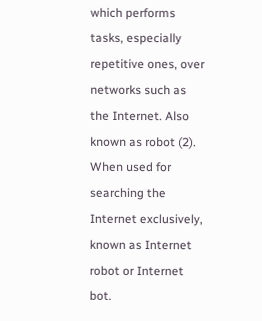which performs tasks, especially repetitive ones, over networks such as the Internet. Also known as robot (2). When used for searching the Internet exclusively, known as Internet robot or Internet bot.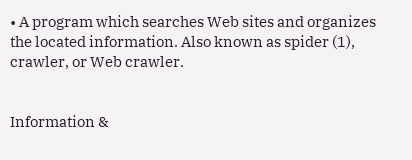• A program which searches Web sites and organizes the located information. Also known as spider (1), crawler, or Web crawler.


Information &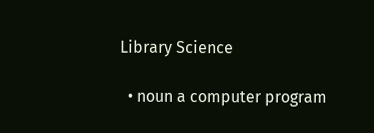Library Science

  • noun a computer program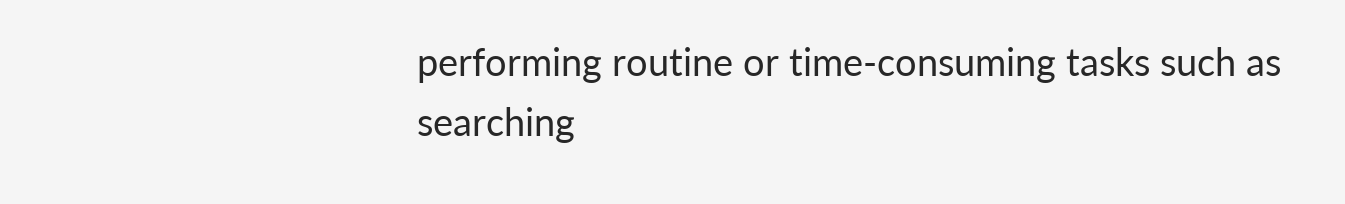performing routine or time-consuming tasks such as searching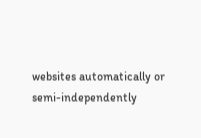websites automatically or semi-independently